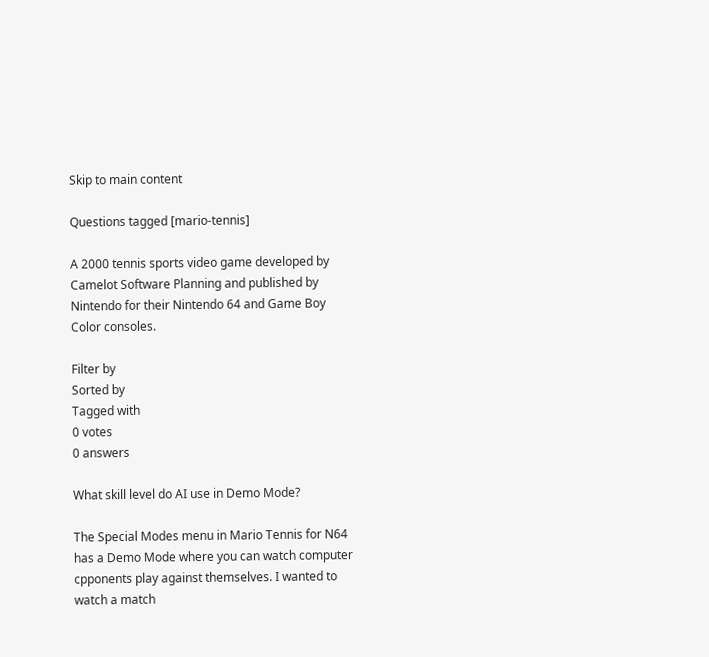Skip to main content

Questions tagged [mario-tennis]

A 2000 tennis sports video game developed by Camelot Software Planning and published by Nintendo for their Nintendo 64 and Game Boy Color consoles.

Filter by
Sorted by
Tagged with
0 votes
0 answers

What skill level do AI use in Demo Mode?

The Special Modes menu in Mario Tennis for N64 has a Demo Mode where you can watch computer cpponents play against themselves. I wanted to watch a match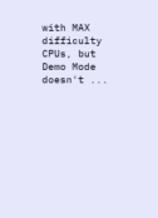with MAX difficulty CPUs, but Demo Mode doesn't ...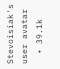Stevoisiak's user avatar
  • 39.1k